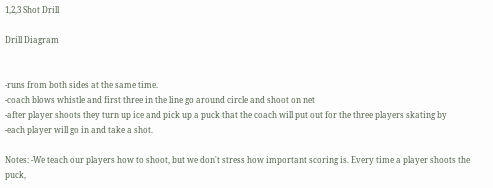1,2,3 Shot Drill

Drill Diagram


-runs from both sides at the same time.
-coach blows whistle and first three in the line go around circle and shoot on net
-after player shoots they turn up ice and pick up a puck that the coach will put out for the three players skating by
-each player will go in and take a shot.

Notes: -We teach our players how to shoot, but we don't stress how important scoring is. Every time a player shoots the puck,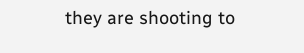they are shooting to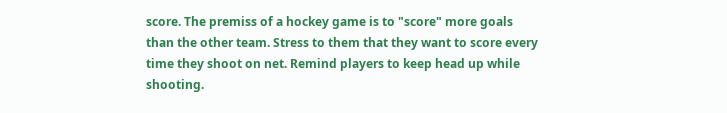score. The premiss of a hockey game is to "score" more goals than the other team. Stress to them that they want to score every time they shoot on net. Remind players to keep head up while shooting.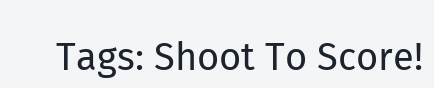Tags: Shoot To Score!